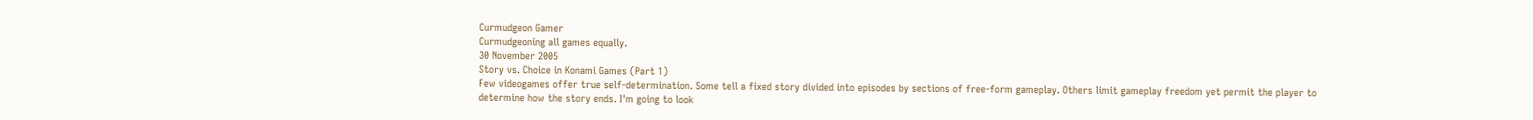Curmudgeon Gamer
Curmudgeoning all games equally.
30 November 2005
Story vs. Choice in Konami Games (Part 1)
Few videogames offer true self-determination. Some tell a fixed story divided into episodes by sections of free-form gameplay. Others limit gameplay freedom yet permit the player to determine how the story ends. I'm going to look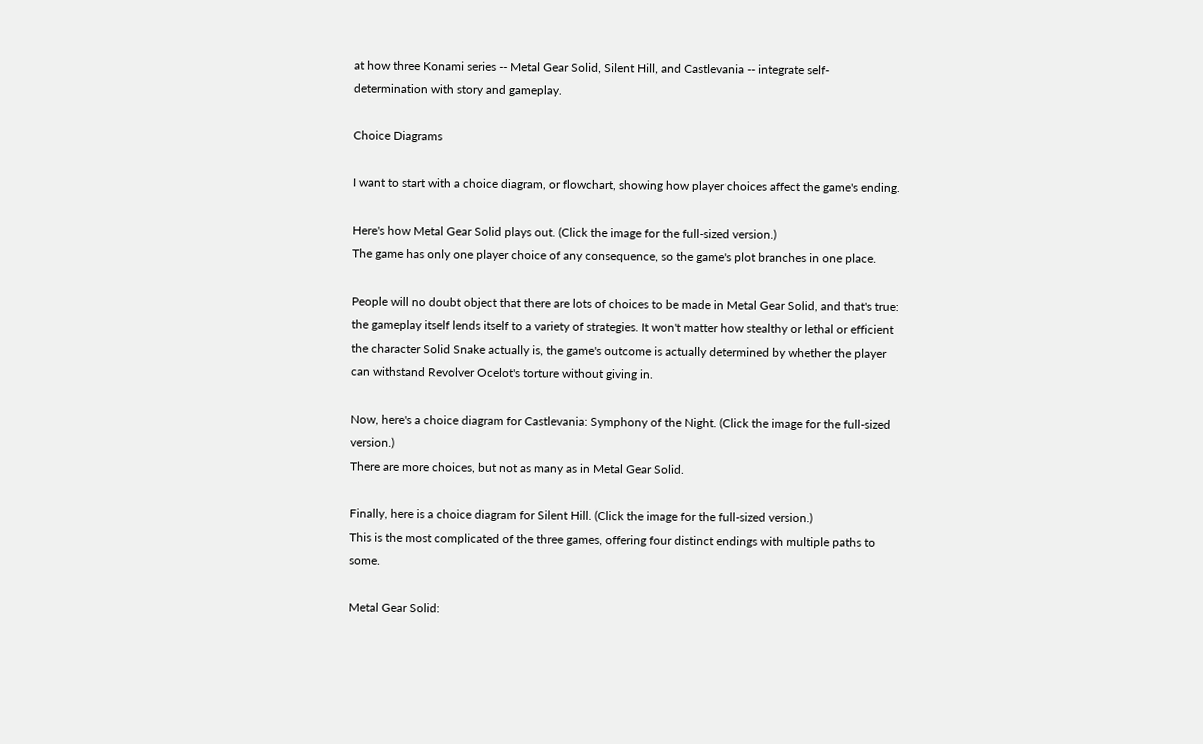at how three Konami series -- Metal Gear Solid, Silent Hill, and Castlevania -- integrate self-determination with story and gameplay.

Choice Diagrams

I want to start with a choice diagram, or flowchart, showing how player choices affect the game's ending.

Here's how Metal Gear Solid plays out. (Click the image for the full-sized version.)
The game has only one player choice of any consequence, so the game's plot branches in one place.

People will no doubt object that there are lots of choices to be made in Metal Gear Solid, and that's true: the gameplay itself lends itself to a variety of strategies. It won't matter how stealthy or lethal or efficient the character Solid Snake actually is, the game's outcome is actually determined by whether the player can withstand Revolver Ocelot's torture without giving in.

Now, here's a choice diagram for Castlevania: Symphony of the Night. (Click the image for the full-sized version.)
There are more choices, but not as many as in Metal Gear Solid.

Finally, here is a choice diagram for Silent Hill. (Click the image for the full-sized version.)
This is the most complicated of the three games, offering four distinct endings with multiple paths to some.

Metal Gear Solid: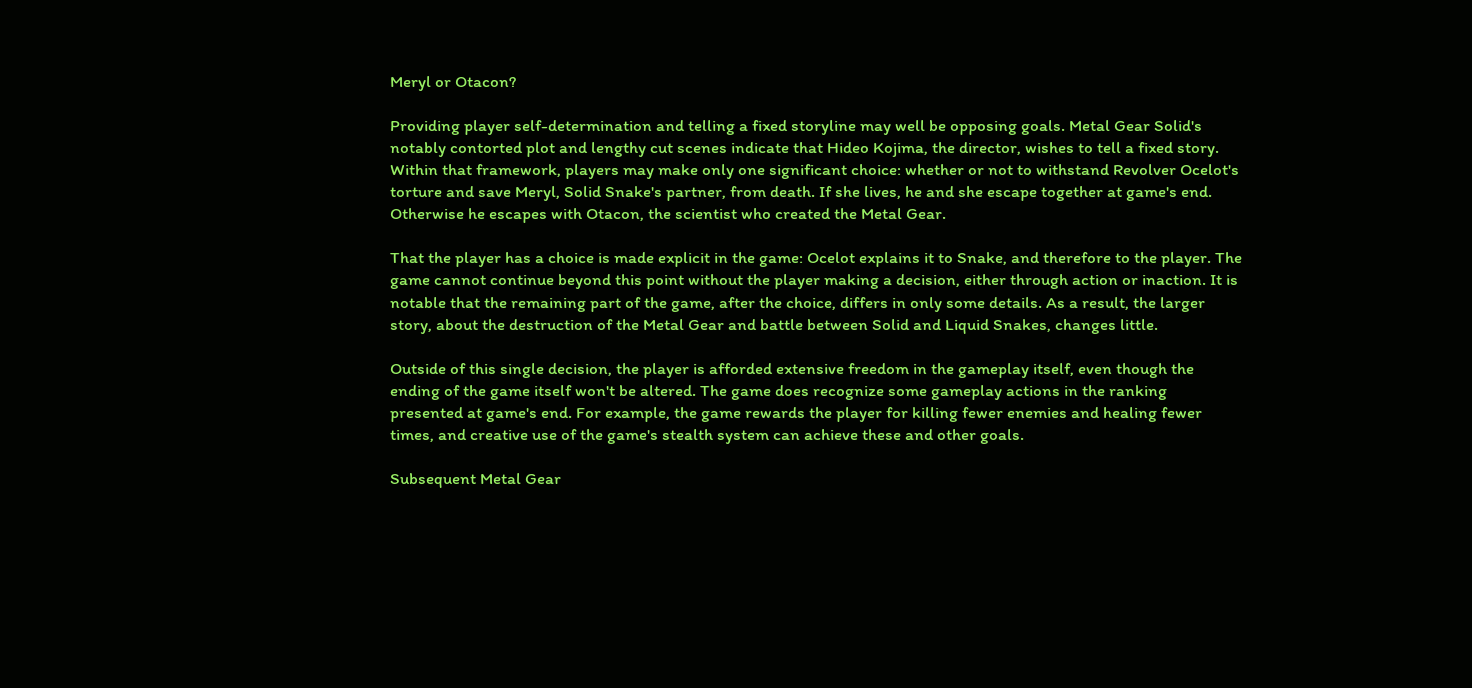Meryl or Otacon?

Providing player self-determination and telling a fixed storyline may well be opposing goals. Metal Gear Solid's notably contorted plot and lengthy cut scenes indicate that Hideo Kojima, the director, wishes to tell a fixed story. Within that framework, players may make only one significant choice: whether or not to withstand Revolver Ocelot's torture and save Meryl, Solid Snake's partner, from death. If she lives, he and she escape together at game's end. Otherwise he escapes with Otacon, the scientist who created the Metal Gear.

That the player has a choice is made explicit in the game: Ocelot explains it to Snake, and therefore to the player. The game cannot continue beyond this point without the player making a decision, either through action or inaction. It is notable that the remaining part of the game, after the choice, differs in only some details. As a result, the larger story, about the destruction of the Metal Gear and battle between Solid and Liquid Snakes, changes little.

Outside of this single decision, the player is afforded extensive freedom in the gameplay itself, even though the ending of the game itself won't be altered. The game does recognize some gameplay actions in the ranking presented at game's end. For example, the game rewards the player for killing fewer enemies and healing fewer times, and creative use of the game's stealth system can achieve these and other goals.

Subsequent Metal Gear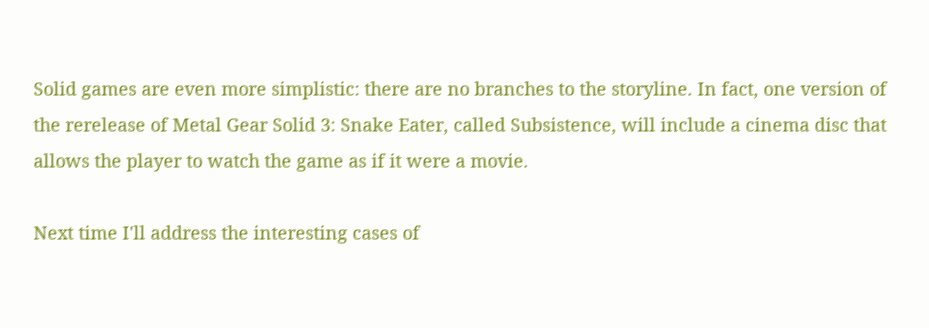Solid games are even more simplistic: there are no branches to the storyline. In fact, one version of the rerelease of Metal Gear Solid 3: Snake Eater, called Subsistence, will include a cinema disc that allows the player to watch the game as if it were a movie.

Next time I'll address the interesting cases of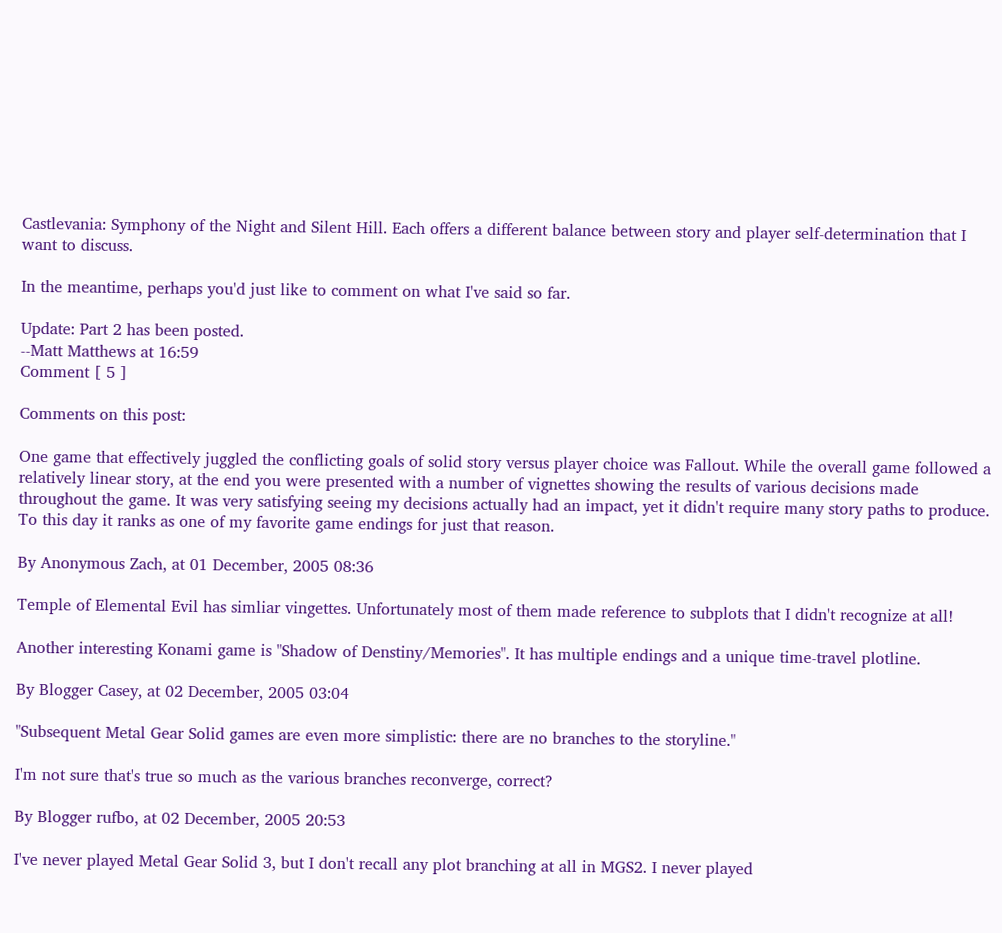Castlevania: Symphony of the Night and Silent Hill. Each offers a different balance between story and player self-determination that I want to discuss.

In the meantime, perhaps you'd just like to comment on what I've said so far.

Update: Part 2 has been posted.
--Matt Matthews at 16:59
Comment [ 5 ]

Comments on this post:

One game that effectively juggled the conflicting goals of solid story versus player choice was Fallout. While the overall game followed a relatively linear story, at the end you were presented with a number of vignettes showing the results of various decisions made throughout the game. It was very satisfying seeing my decisions actually had an impact, yet it didn't require many story paths to produce. To this day it ranks as one of my favorite game endings for just that reason.

By Anonymous Zach, at 01 December, 2005 08:36

Temple of Elemental Evil has simliar vingettes. Unfortunately most of them made reference to subplots that I didn't recognize at all!

Another interesting Konami game is "Shadow of Denstiny/Memories". It has multiple endings and a unique time-travel plotline.

By Blogger Casey, at 02 December, 2005 03:04

"Subsequent Metal Gear Solid games are even more simplistic: there are no branches to the storyline."

I'm not sure that's true so much as the various branches reconverge, correct?

By Blogger rufbo, at 02 December, 2005 20:53

I've never played Metal Gear Solid 3, but I don't recall any plot branching at all in MGS2. I never played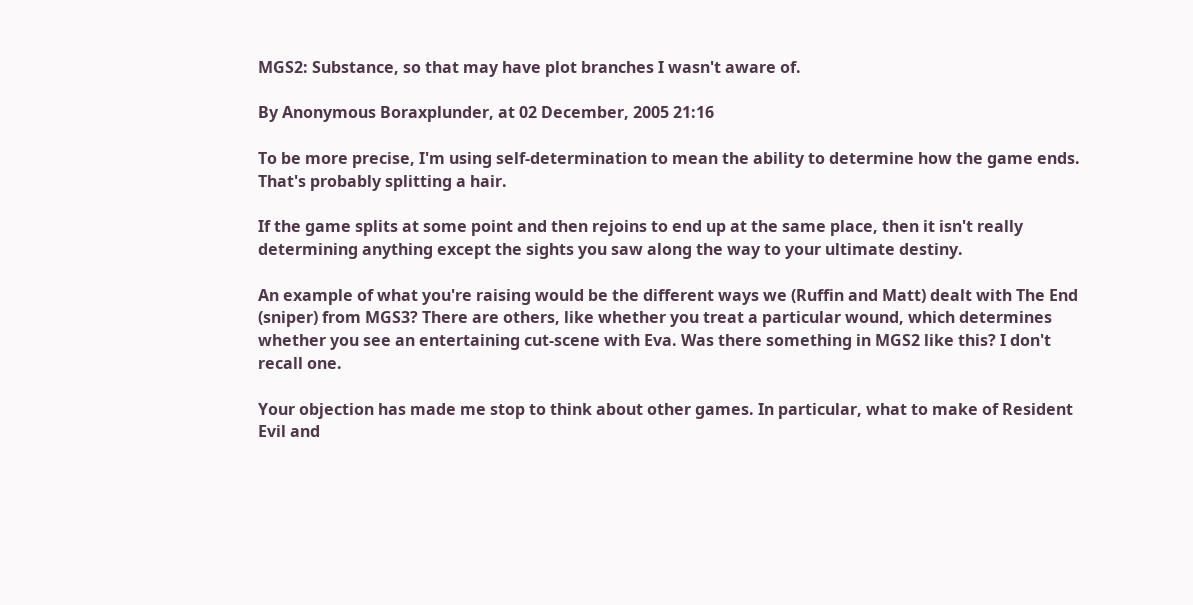MGS2: Substance, so that may have plot branches I wasn't aware of.

By Anonymous Boraxplunder, at 02 December, 2005 21:16

To be more precise, I'm using self-determination to mean the ability to determine how the game ends. That's probably splitting a hair.

If the game splits at some point and then rejoins to end up at the same place, then it isn't really determining anything except the sights you saw along the way to your ultimate destiny.

An example of what you're raising would be the different ways we (Ruffin and Matt) dealt with The End (sniper) from MGS3? There are others, like whether you treat a particular wound, which determines whether you see an entertaining cut-scene with Eva. Was there something in MGS2 like this? I don't recall one.

Your objection has made me stop to think about other games. In particular, what to make of Resident Evil and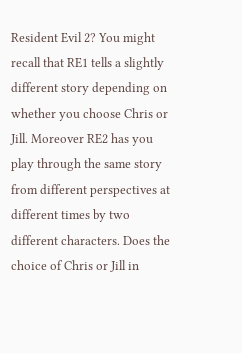Resident Evil 2? You might recall that RE1 tells a slightly different story depending on whether you choose Chris or Jill. Moreover RE2 has you play through the same story from different perspectives at different times by two different characters. Does the choice of Chris or Jill in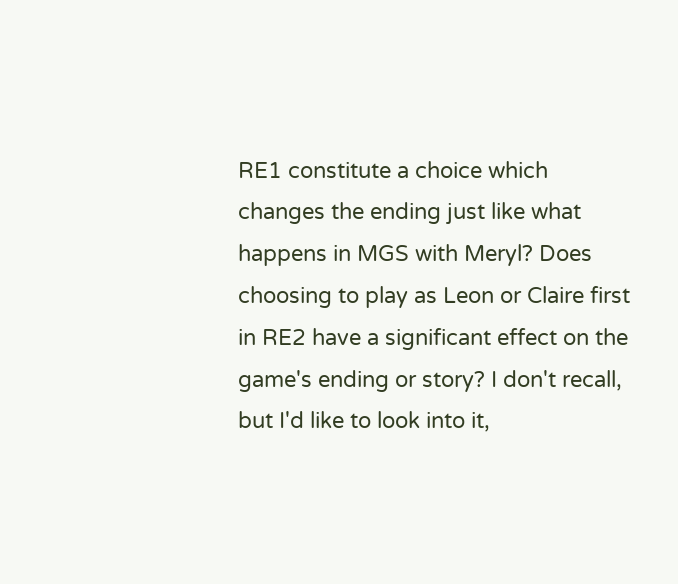RE1 constitute a choice which changes the ending just like what happens in MGS with Meryl? Does choosing to play as Leon or Claire first in RE2 have a significant effect on the game's ending or story? I don't recall, but I'd like to look into it,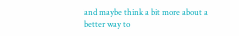and maybe think a bit more about a better way to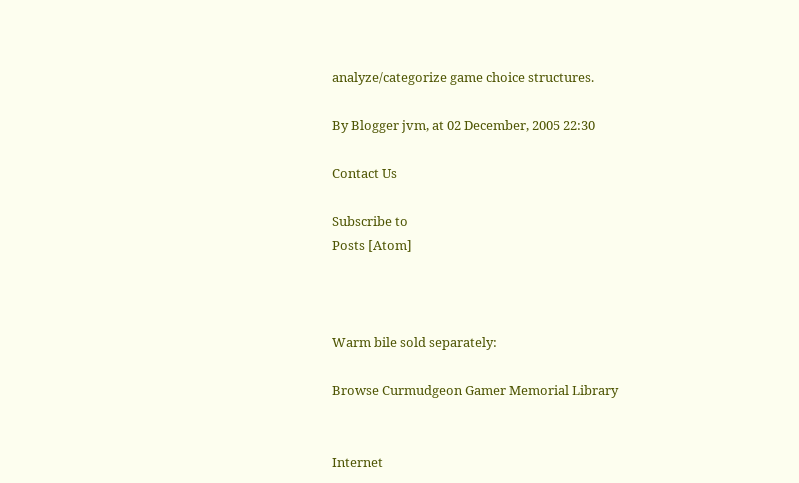analyze/categorize game choice structures.

By Blogger jvm, at 02 December, 2005 22:30

Contact Us

Subscribe to
Posts [Atom]



Warm bile sold separately:

Browse Curmudgeon Gamer Memorial Library


Internet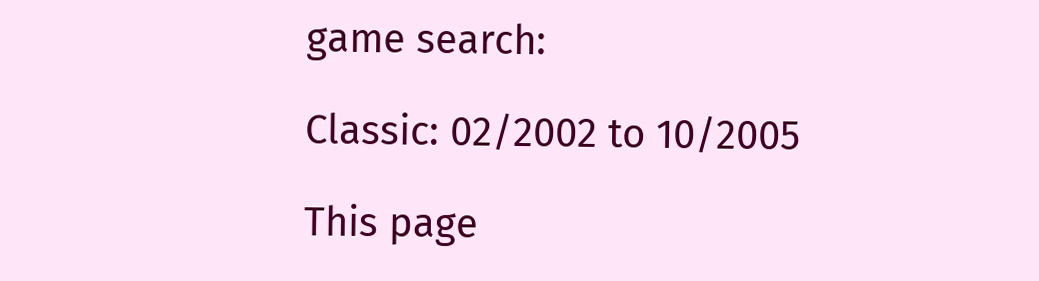game search:

Classic: 02/2002 to 10/2005

This page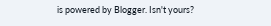is powered by Blogger. Isn't yours?